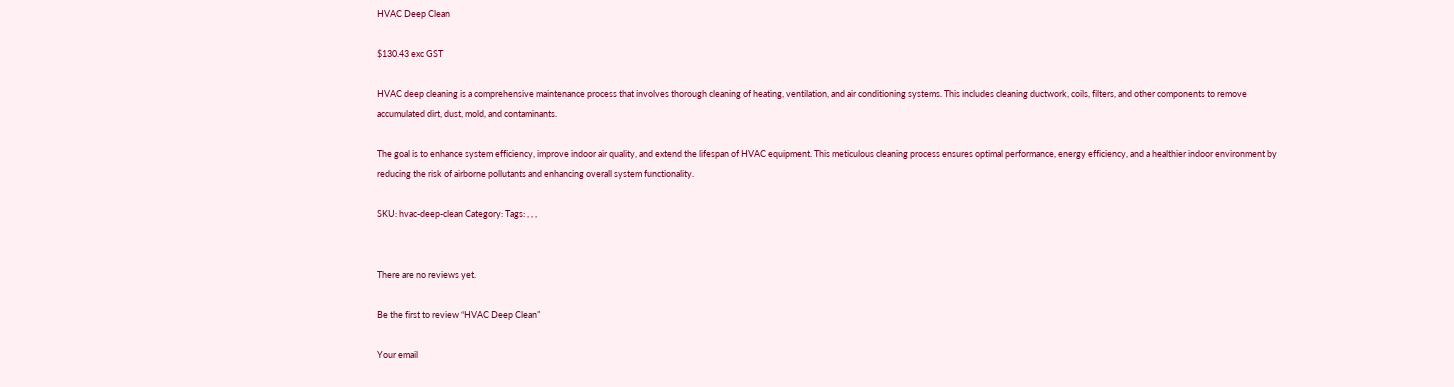HVAC Deep Clean

$130.43 exc GST

HVAC deep cleaning is a comprehensive maintenance process that involves thorough cleaning of heating, ventilation, and air conditioning systems. This includes cleaning ductwork, coils, filters, and other components to remove accumulated dirt, dust, mold, and contaminants.

The goal is to enhance system efficiency, improve indoor air quality, and extend the lifespan of HVAC equipment. This meticulous cleaning process ensures optimal performance, energy efficiency, and a healthier indoor environment by reducing the risk of airborne pollutants and enhancing overall system functionality.

SKU: hvac-deep-clean Category: Tags: , , ,


There are no reviews yet.

Be the first to review “HVAC Deep Clean”

Your email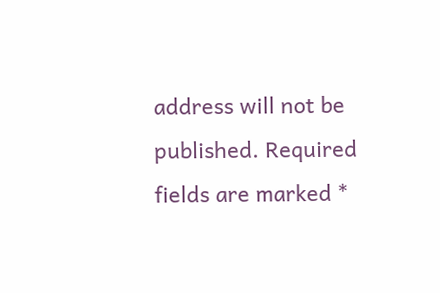address will not be published. Required fields are marked *